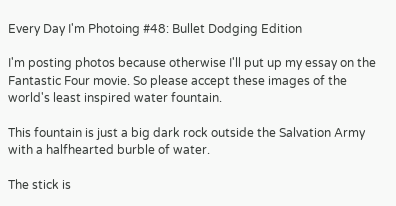Every Day I'm Photoing #48: Bullet Dodging Edition

I'm posting photos because otherwise I'll put up my essay on the Fantastic Four movie. So please accept these images of the world's least inspired water fountain.

This fountain is just a big dark rock outside the Salvation Army with a halfhearted burble of water.

The stick is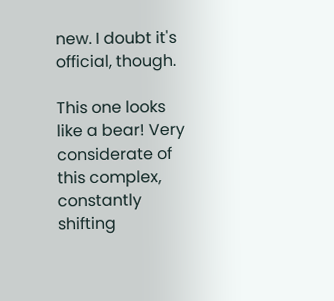new. I doubt it's official, though.

This one looks like a bear! Very considerate of this complex, constantly shifting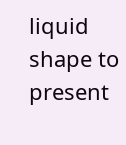liquid shape to present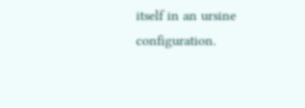itself in an ursine configuration.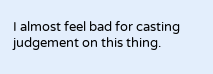I almost feel bad for casting judgement on this thing.